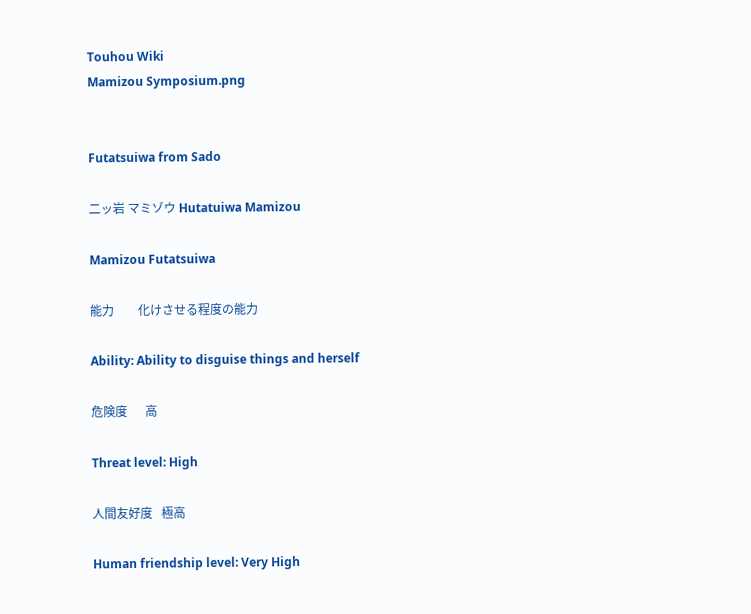Touhou Wiki
Mamizou Symposium.png


Futatsuiwa from Sado

二ッ岩 マミゾウ Hutatuiwa Mamizou

Mamizou Futatsuiwa

能力        化けさせる程度の能力

Ability: Ability to disguise things and herself

危険度      高

Threat level: High

人間友好度   極高

Human friendship level: Very High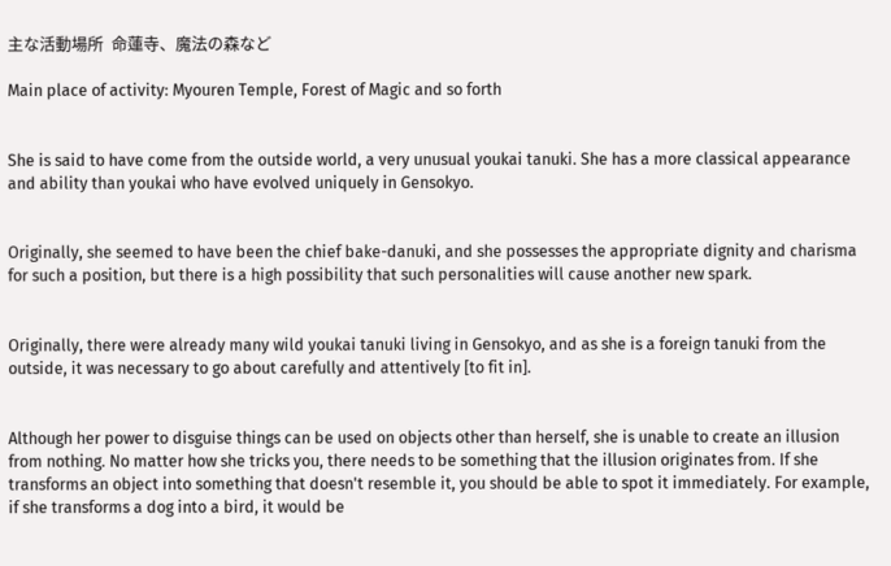主な活動場所  命蓮寺、魔法の森など

Main place of activity: Myouren Temple, Forest of Magic and so forth


She is said to have come from the outside world, a very unusual youkai tanuki. She has a more classical appearance and ability than youkai who have evolved uniquely in Gensokyo.


Originally, she seemed to have been the chief bake-danuki, and she possesses the appropriate dignity and charisma for such a position, but there is a high possibility that such personalities will cause another new spark.


Originally, there were already many wild youkai tanuki living in Gensokyo, and as she is a foreign tanuki from the outside, it was necessary to go about carefully and attentively [to fit in].


Although her power to disguise things can be used on objects other than herself, she is unable to create an illusion from nothing. No matter how she tricks you, there needs to be something that the illusion originates from. If she transforms an object into something that doesn't resemble it, you should be able to spot it immediately. For example, if she transforms a dog into a bird, it would be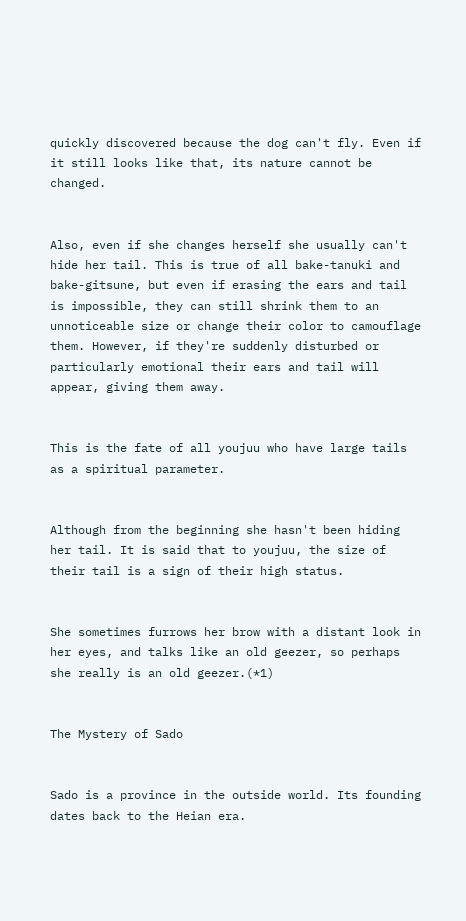quickly discovered because the dog can't fly. Even if it still looks like that, its nature cannot be changed.


Also, even if she changes herself she usually can't hide her tail. This is true of all bake-tanuki and bake-gitsune, but even if erasing the ears and tail is impossible, they can still shrink them to an unnoticeable size or change their color to camouflage them. However, if they're suddenly disturbed or particularly emotional their ears and tail will appear, giving them away.


This is the fate of all youjuu who have large tails as a spiritual parameter.


Although from the beginning she hasn't been hiding her tail. It is said that to youjuu, the size of their tail is a sign of their high status.


She sometimes furrows her brow with a distant look in her eyes, and talks like an old geezer, so perhaps she really is an old geezer.(*1)


The Mystery of Sado


Sado is a province in the outside world. Its founding dates back to the Heian era.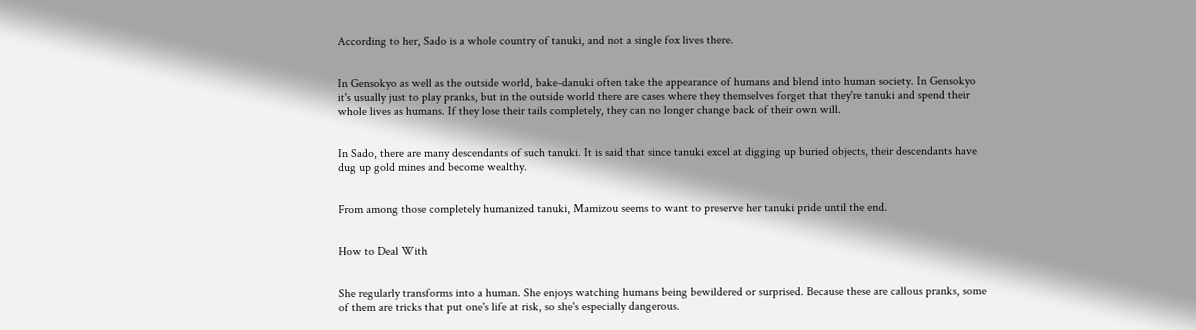According to her, Sado is a whole country of tanuki, and not a single fox lives there.


In Gensokyo as well as the outside world, bake-danuki often take the appearance of humans and blend into human society. In Gensokyo it's usually just to play pranks, but in the outside world there are cases where they themselves forget that they're tanuki and spend their whole lives as humans. If they lose their tails completely, they can no longer change back of their own will.


In Sado, there are many descendants of such tanuki. It is said that since tanuki excel at digging up buried objects, their descendants have dug up gold mines and become wealthy.


From among those completely humanized tanuki, Mamizou seems to want to preserve her tanuki pride until the end.


How to Deal With


She regularly transforms into a human. She enjoys watching humans being bewildered or surprised. Because these are callous pranks, some of them are tricks that put one's life at risk, so she's especially dangerous.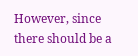However, since there should be a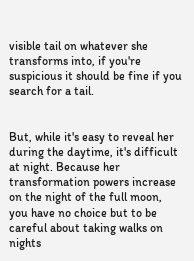visible tail on whatever she transforms into, if you're suspicious it should be fine if you search for a tail.


But, while it's easy to reveal her during the daytime, it's difficult at night. Because her transformation powers increase on the night of the full moon, you have no choice but to be careful about taking walks on nights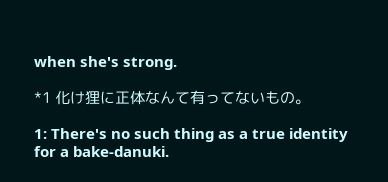when she's strong.

*1 化け狸に正体なんて有ってないもの。

1: There's no such thing as a true identity for a bake-danuki.